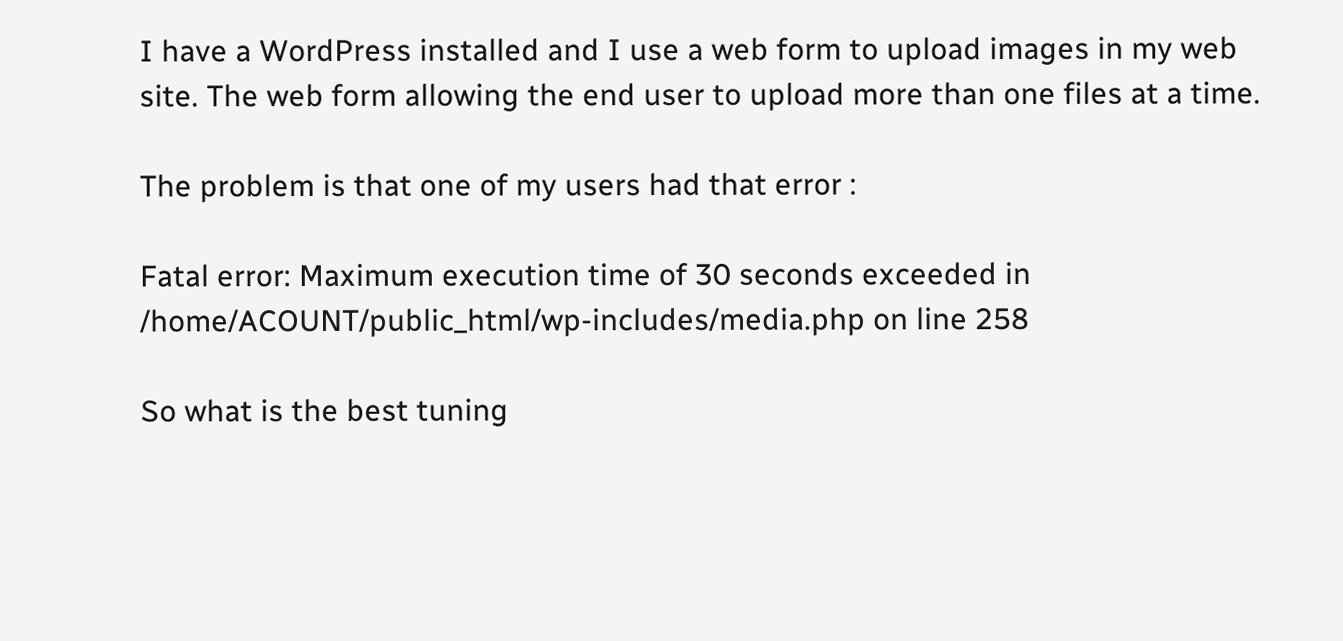I have a WordPress installed and I use a web form to upload images in my web site. The web form allowing the end user to upload more than one files at a time.

The problem is that one of my users had that error :

Fatal error: Maximum execution time of 30 seconds exceeded in /home/ACOUNT/public_html/wp-includes/media.php on line 258

So what is the best tuning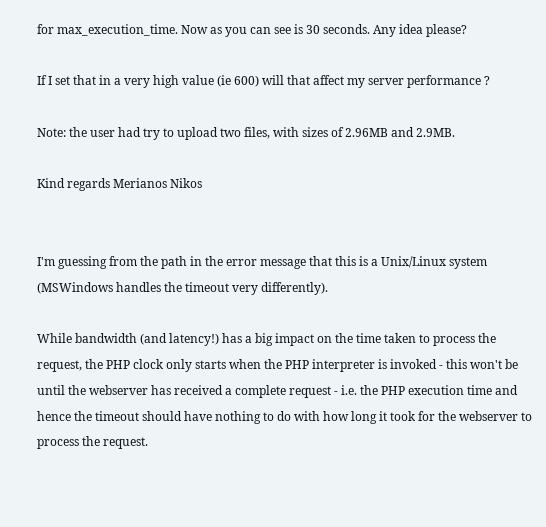for max_execution_time. Now as you can see is 30 seconds. Any idea please?

If I set that in a very high value (ie 600) will that affect my server performance ?

Note: the user had try to upload two files, with sizes of 2.96MB and 2.9MB.

Kind regards Merianos Nikos


I'm guessing from the path in the error message that this is a Unix/Linux system (MSWindows handles the timeout very differently).

While bandwidth (and latency!) has a big impact on the time taken to process the request, the PHP clock only starts when the PHP interpreter is invoked - this won't be until the webserver has received a complete request - i.e. the PHP execution time and hence the timeout should have nothing to do with how long it took for the webserver to process the request.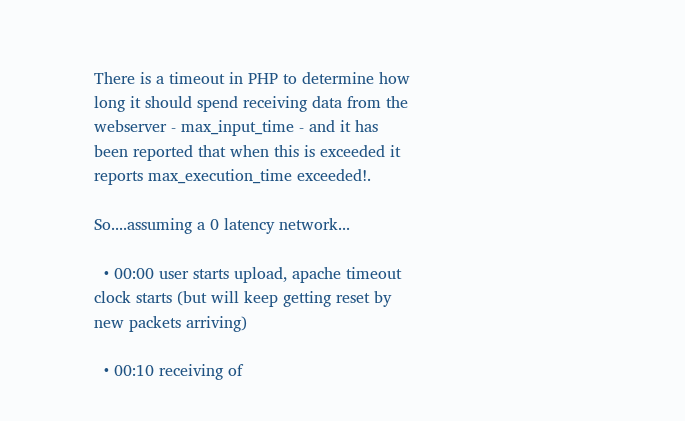There is a timeout in PHP to determine how long it should spend receiving data from the webserver - max_input_time - and it has been reported that when this is exceeded it reports max_execution_time exceeded!.

So....assuming a 0 latency network...

  • 00:00 user starts upload, apache timeout clock starts (but will keep getting reset by new packets arriving)

  • 00:10 receiving of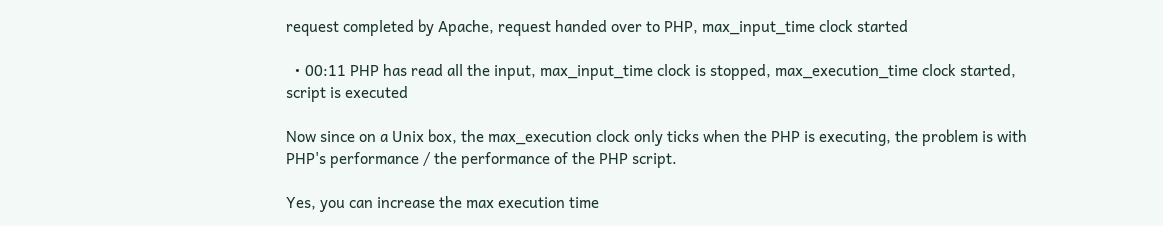request completed by Apache, request handed over to PHP, max_input_time clock started

  • 00:11 PHP has read all the input, max_input_time clock is stopped, max_execution_time clock started, script is executed

Now since on a Unix box, the max_execution clock only ticks when the PHP is executing, the problem is with PHP's performance / the performance of the PHP script.

Yes, you can increase the max execution time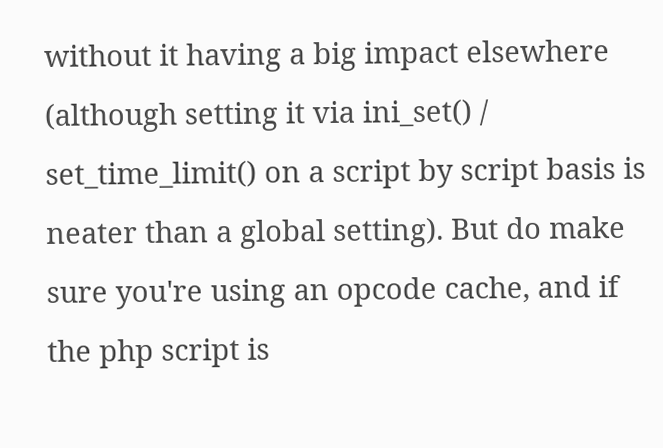without it having a big impact elsewhere (although setting it via ini_set() / set_time_limit() on a script by script basis is neater than a global setting). But do make sure you're using an opcode cache, and if the php script is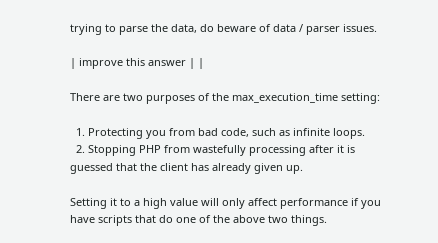trying to parse the data, do beware of data / parser issues.

| improve this answer | |

There are two purposes of the max_execution_time setting:

  1. Protecting you from bad code, such as infinite loops.
  2. Stopping PHP from wastefully processing after it is guessed that the client has already given up.

Setting it to a high value will only affect performance if you have scripts that do one of the above two things.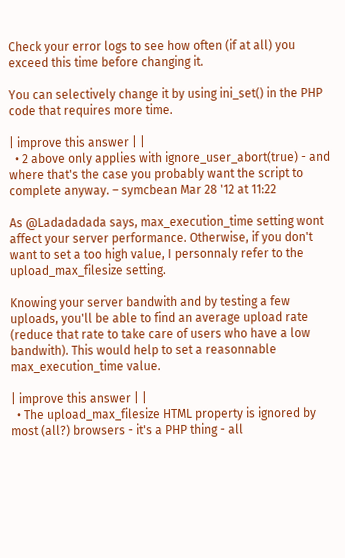Check your error logs to see how often (if at all) you exceed this time before changing it.

You can selectively change it by using ini_set() in the PHP code that requires more time.

| improve this answer | |
  • 2 above only applies with ignore_user_abort(true) - and where that's the case you probably want the script to complete anyway. – symcbean Mar 28 '12 at 11:22

As @Ladadadada says, max_execution_time setting wont affect your server performance. Otherwise, if you don't want to set a too high value, I personnaly refer to the upload_max_filesize setting.

Knowing your server bandwith and by testing a few uploads, you'll be able to find an average upload rate (reduce that rate to take care of users who have a low bandwith). This would help to set a reasonnable max_execution_time value.

| improve this answer | |
  • The upload_max_filesize HTML property is ignored by most (all?) browsers - it's a PHP thing - all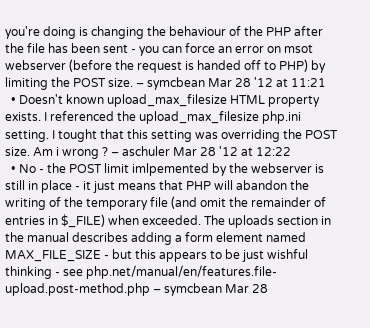you're doing is changing the behaviour of the PHP after the file has been sent - you can force an error on msot webserver (before the request is handed off to PHP) by limiting the POST size. – symcbean Mar 28 '12 at 11:21
  • Doesn't known upload_max_filesize HTML property exists. I referenced the upload_max_filesize php.ini setting. I tought that this setting was overriding the POST size. Am i wrong ? – aschuler Mar 28 '12 at 12:22
  • No - the POST limit imlpemented by the webserver is still in place - it just means that PHP will abandon the writing of the temporary file (and omit the remainder of entries in $_FILE) when exceeded. The uploads section in the manual describes adding a form element named MAX_FILE_SIZE - but this appears to be just wishful thinking - see php.net/manual/en/features.file-upload.post-method.php – symcbean Mar 28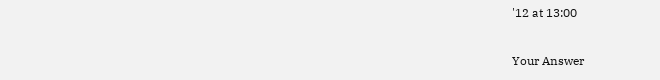'12 at 13:00

Your Answer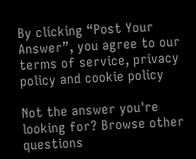By clicking “Post Your Answer”, you agree to our terms of service, privacy policy and cookie policy

Not the answer you're looking for? Browse other questions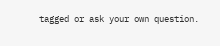tagged or ask your own question.